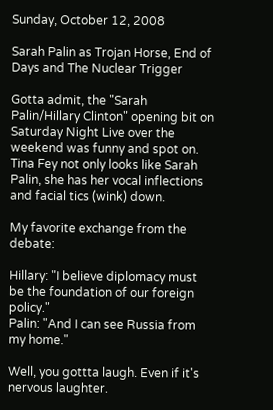Sunday, October 12, 2008

Sarah Palin as Trojan Horse, End of Days and The Nuclear Trigger

Gotta admit, the "Sarah Palin/Hillary Clinton" opening bit on Saturday Night Live over the weekend was funny and spot on. Tina Fey not only looks like Sarah Palin, she has her vocal inflections and facial tics (wink) down.

My favorite exchange from the debate:

Hillary: "I believe diplomacy must be the foundation of our foreign policy."
Palin: "And I can see Russia from my home."

Well, you gottta laugh. Even if it's nervous laughter.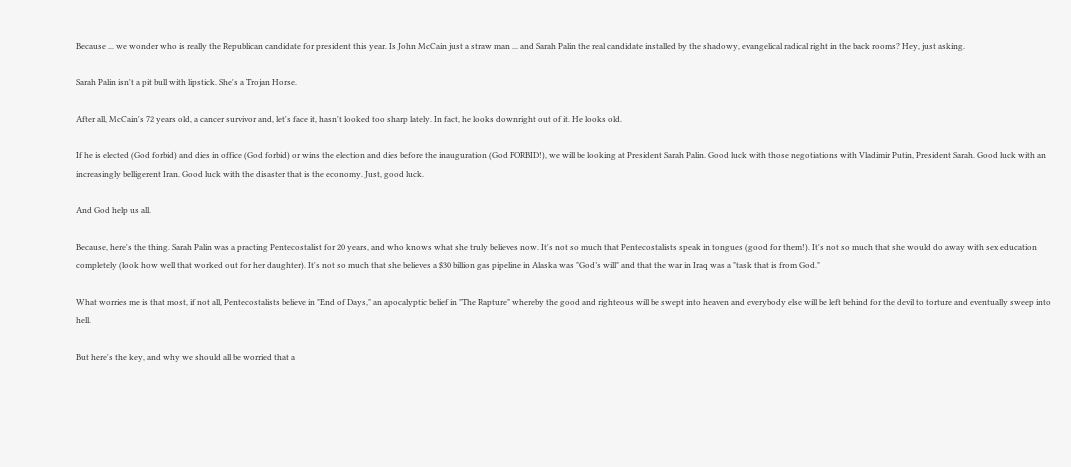Because ... we wonder who is really the Republican candidate for president this year. Is John McCain just a straw man ... and Sarah Palin the real candidate installed by the shadowy, evangelical radical right in the back rooms? Hey, just asking.

Sarah Palin isn't a pit bull with lipstick. She's a Trojan Horse.

After all, McCain's 72 years old, a cancer survivor and, let's face it, hasn't looked too sharp lately. In fact, he looks downright out of it. He looks old.

If he is elected (God forbid) and dies in office (God forbid) or wins the election and dies before the inauguration (God FORBID!), we will be looking at President Sarah Palin. Good luck with those negotiations with Vladimir Putin, President Sarah. Good luck with an increasingly belligerent Iran. Good luck with the disaster that is the economy. Just, good luck.

And God help us all.

Because, here's the thing. Sarah Palin was a practing Pentecostalist for 20 years, and who knows what she truly believes now. It's not so much that Pentecostalists speak in tongues (good for them!). It's not so much that she would do away with sex education completely (look how well that worked out for her daughter). It's not so much that she believes a $30 billion gas pipeline in Alaska was "God’s will" and that the war in Iraq was a "task that is from God."

What worries me is that most, if not all, Pentecostalists believe in "End of Days," an apocalyptic belief in "The Rapture" whereby the good and righteous will be swept into heaven and everybody else will be left behind for the devil to torture and eventually sweep into hell.

But here's the key, and why we should all be worried that a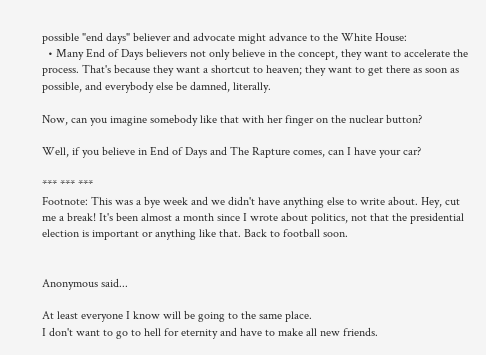possible "end days" believer and advocate might advance to the White House:
  • Many End of Days believers not only believe in the concept, they want to accelerate the process. That's because they want a shortcut to heaven; they want to get there as soon as possible, and everybody else be damned, literally.

Now, can you imagine somebody like that with her finger on the nuclear button?

Well, if you believe in End of Days and The Rapture comes, can I have your car?

*** *** ***
Footnote: This was a bye week and we didn't have anything else to write about. Hey, cut me a break! It's been almost a month since I wrote about politics, not that the presidential election is important or anything like that. Back to football soon.


Anonymous said...

At least everyone I know will be going to the same place.
I don't want to go to hell for eternity and have to make all new friends.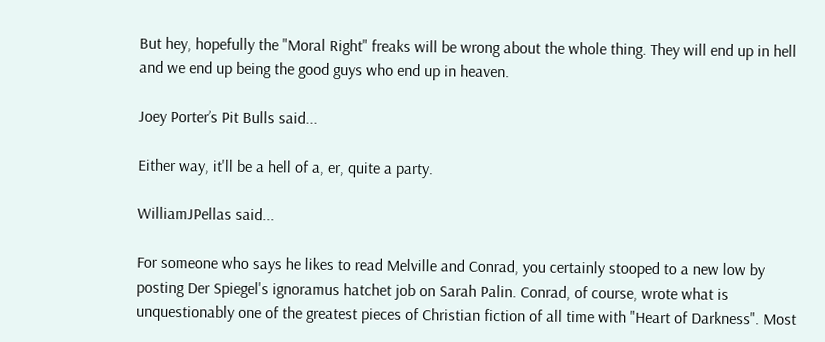But hey, hopefully the "Moral Right" freaks will be wrong about the whole thing. They will end up in hell and we end up being the good guys who end up in heaven.

Joey Porter’s Pit Bulls said...

Either way, it'll be a hell of a, er, quite a party.

WilliamJPellas said...

For someone who says he likes to read Melville and Conrad, you certainly stooped to a new low by posting Der Spiegel's ignoramus hatchet job on Sarah Palin. Conrad, of course, wrote what is unquestionably one of the greatest pieces of Christian fiction of all time with "Heart of Darkness". Most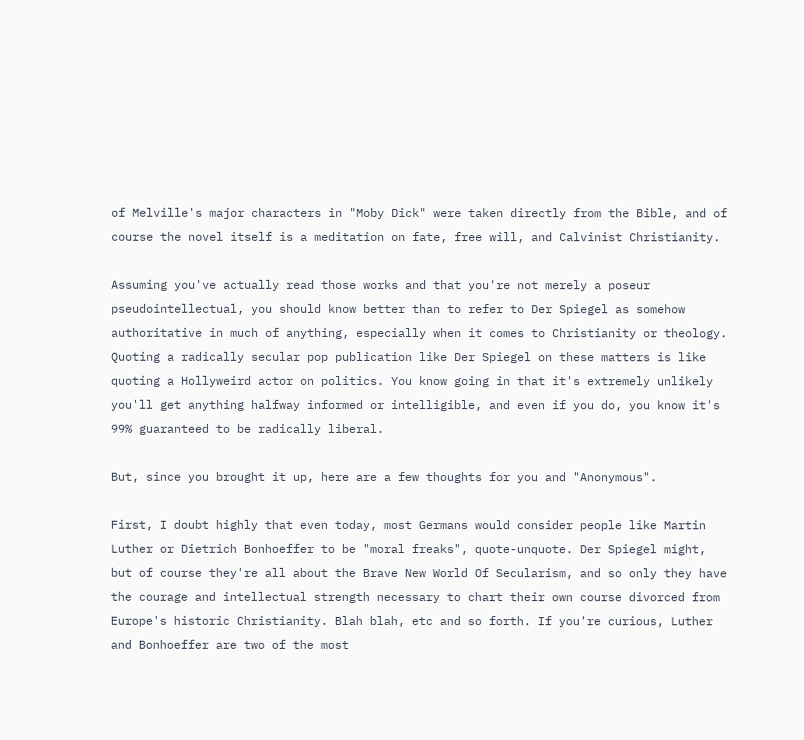of Melville's major characters in "Moby Dick" were taken directly from the Bible, and of course the novel itself is a meditation on fate, free will, and Calvinist Christianity.

Assuming you've actually read those works and that you're not merely a poseur pseudointellectual, you should know better than to refer to Der Spiegel as somehow authoritative in much of anything, especially when it comes to Christianity or theology. Quoting a radically secular pop publication like Der Spiegel on these matters is like quoting a Hollyweird actor on politics. You know going in that it's extremely unlikely you'll get anything halfway informed or intelligible, and even if you do, you know it's 99% guaranteed to be radically liberal.

But, since you brought it up, here are a few thoughts for you and "Anonymous".

First, I doubt highly that even today, most Germans would consider people like Martin Luther or Dietrich Bonhoeffer to be "moral freaks", quote-unquote. Der Spiegel might, but of course they're all about the Brave New World Of Secularism, and so only they have the courage and intellectual strength necessary to chart their own course divorced from Europe's historic Christianity. Blah blah, etc and so forth. If you're curious, Luther and Bonhoeffer are two of the most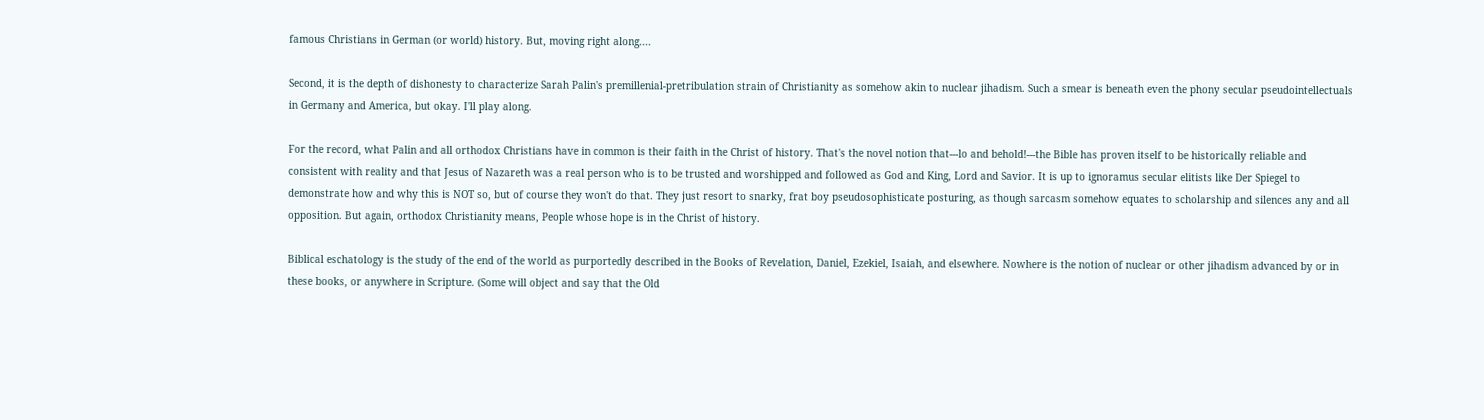famous Christians in German (or world) history. But, moving right along....

Second, it is the depth of dishonesty to characterize Sarah Palin's premillenial-pretribulation strain of Christianity as somehow akin to nuclear jihadism. Such a smear is beneath even the phony secular pseudointellectuals in Germany and America, but okay. I'll play along.

For the record, what Palin and all orthodox Christians have in common is their faith in the Christ of history. That's the novel notion that---lo and behold!---the Bible has proven itself to be historically reliable and consistent with reality and that Jesus of Nazareth was a real person who is to be trusted and worshipped and followed as God and King, Lord and Savior. It is up to ignoramus secular elitists like Der Spiegel to demonstrate how and why this is NOT so, but of course they won't do that. They just resort to snarky, frat boy pseudosophisticate posturing, as though sarcasm somehow equates to scholarship and silences any and all opposition. But again, orthodox Christianity means, People whose hope is in the Christ of history.

Biblical eschatology is the study of the end of the world as purportedly described in the Books of Revelation, Daniel, Ezekiel, Isaiah, and elsewhere. Nowhere is the notion of nuclear or other jihadism advanced by or in these books, or anywhere in Scripture. (Some will object and say that the Old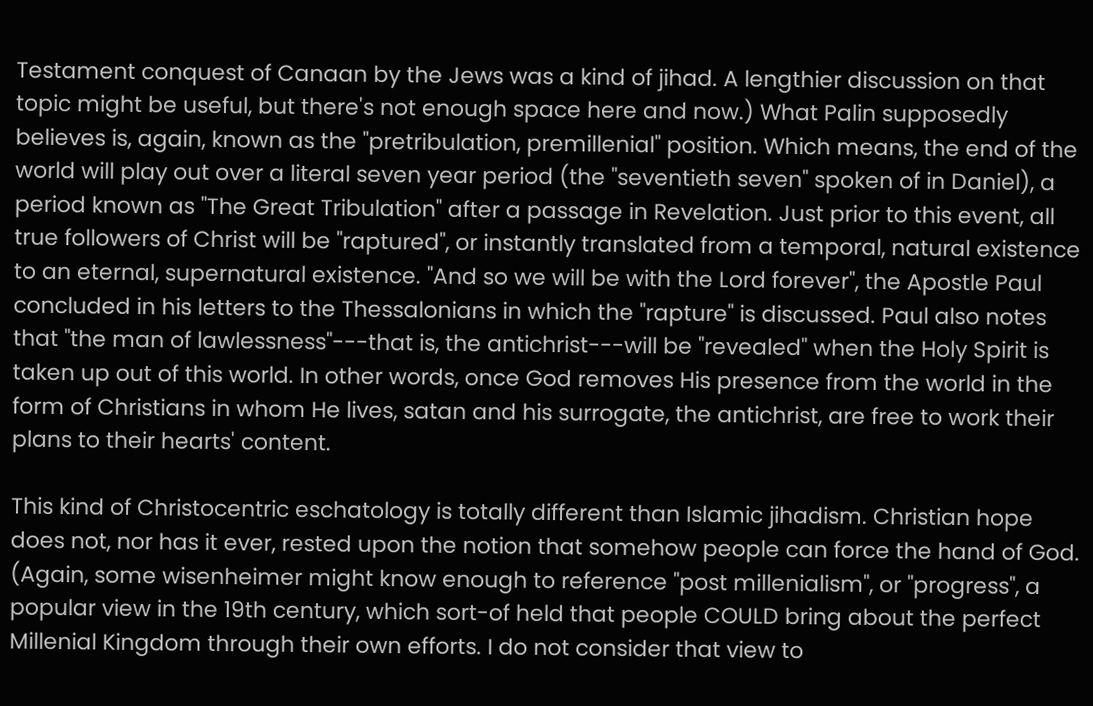Testament conquest of Canaan by the Jews was a kind of jihad. A lengthier discussion on that topic might be useful, but there's not enough space here and now.) What Palin supposedly believes is, again, known as the "pretribulation, premillenial" position. Which means, the end of the world will play out over a literal seven year period (the "seventieth seven" spoken of in Daniel), a period known as "The Great Tribulation" after a passage in Revelation. Just prior to this event, all true followers of Christ will be "raptured", or instantly translated from a temporal, natural existence to an eternal, supernatural existence. "And so we will be with the Lord forever", the Apostle Paul concluded in his letters to the Thessalonians in which the "rapture" is discussed. Paul also notes that "the man of lawlessness"---that is, the antichrist---will be "revealed" when the Holy Spirit is taken up out of this world. In other words, once God removes His presence from the world in the form of Christians in whom He lives, satan and his surrogate, the antichrist, are free to work their plans to their hearts' content.

This kind of Christocentric eschatology is totally different than Islamic jihadism. Christian hope does not, nor has it ever, rested upon the notion that somehow people can force the hand of God. (Again, some wisenheimer might know enough to reference "post millenialism", or "progress", a popular view in the 19th century, which sort-of held that people COULD bring about the perfect Millenial Kingdom through their own efforts. I do not consider that view to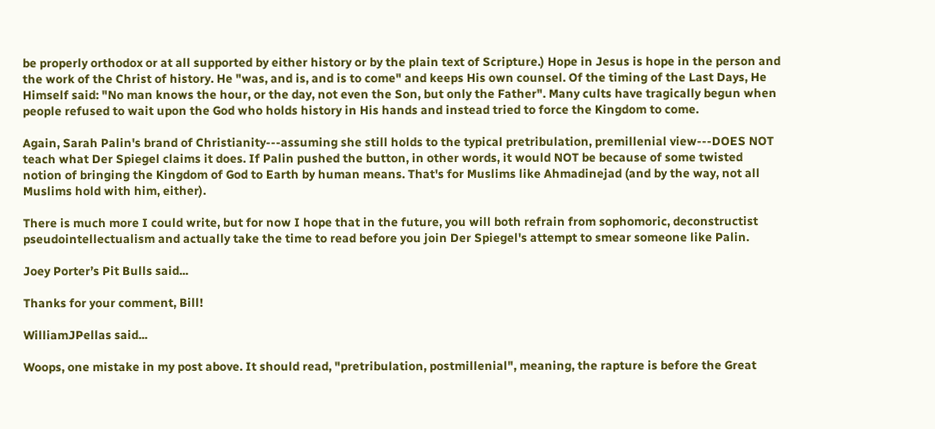be properly orthodox or at all supported by either history or by the plain text of Scripture.) Hope in Jesus is hope in the person and the work of the Christ of history. He "was, and is, and is to come" and keeps His own counsel. Of the timing of the Last Days, He Himself said: "No man knows the hour, or the day, not even the Son, but only the Father". Many cults have tragically begun when people refused to wait upon the God who holds history in His hands and instead tried to force the Kingdom to come.

Again, Sarah Palin's brand of Christianity---assuming she still holds to the typical pretribulation, premillenial view---DOES NOT teach what Der Spiegel claims it does. If Palin pushed the button, in other words, it would NOT be because of some twisted notion of bringing the Kingdom of God to Earth by human means. That's for Muslims like Ahmadinejad (and by the way, not all Muslims hold with him, either).

There is much more I could write, but for now I hope that in the future, you will both refrain from sophomoric, deconstructist pseudointellectualism and actually take the time to read before you join Der Spiegel's attempt to smear someone like Palin.

Joey Porter’s Pit Bulls said...

Thanks for your comment, Bill!

WilliamJPellas said...

Woops, one mistake in my post above. It should read, "pretribulation, postmillenial", meaning, the rapture is before the Great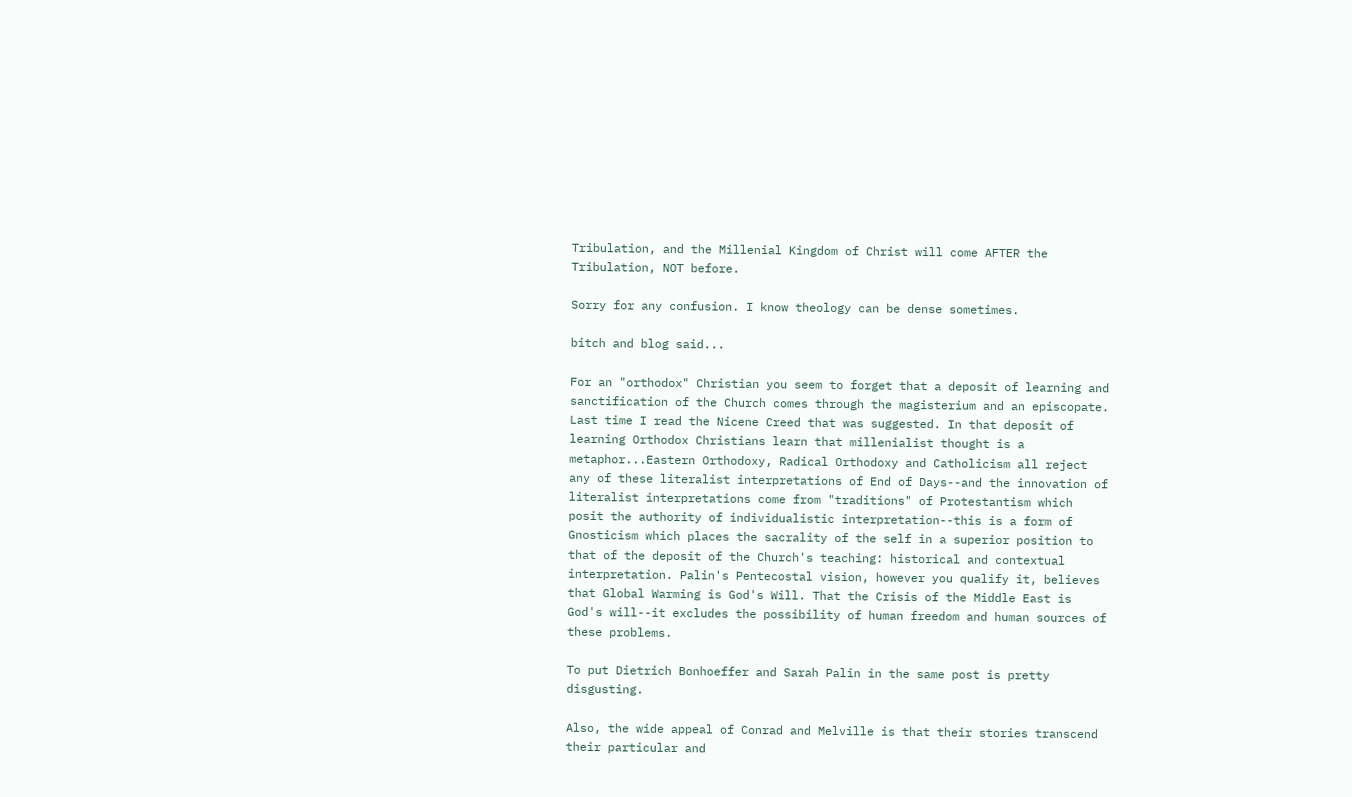Tribulation, and the Millenial Kingdom of Christ will come AFTER the Tribulation, NOT before.

Sorry for any confusion. I know theology can be dense sometimes.

bitch and blog said...

For an "orthodox" Christian you seem to forget that a deposit of learning and sanctification of the Church comes through the magisterium and an episcopate. Last time I read the Nicene Creed that was suggested. In that deposit of learning Orthodox Christians learn that millenialist thought is a metaphor...Eastern Orthodoxy, Radical Orthodoxy and Catholicism all reject any of these literalist interpretations of End of Days--and the innovation of literalist interpretations come from "traditions" of Protestantism which posit the authority of individualistic interpretation--this is a form of Gnosticism which places the sacrality of the self in a superior position to that of the deposit of the Church's teaching: historical and contextual interpretation. Palin's Pentecostal vision, however you qualify it, believes that Global Warming is God's Will. That the Crisis of the Middle East is God's will--it excludes the possibility of human freedom and human sources of these problems.

To put Dietrich Bonhoeffer and Sarah Palin in the same post is pretty disgusting.

Also, the wide appeal of Conrad and Melville is that their stories transcend their particular and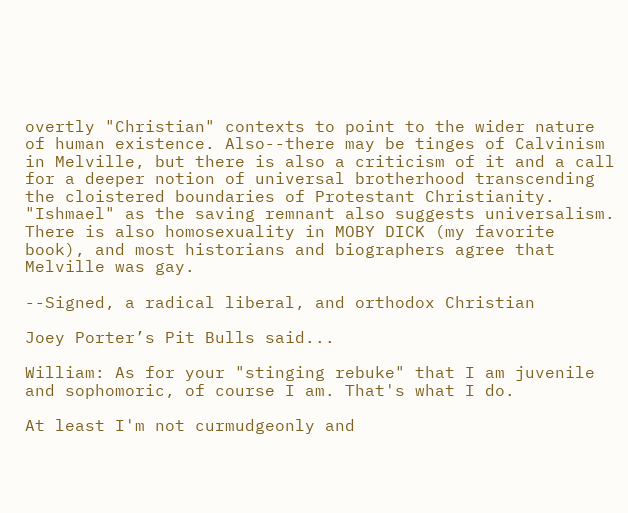overtly "Christian" contexts to point to the wider nature of human existence. Also--there may be tinges of Calvinism in Melville, but there is also a criticism of it and a call for a deeper notion of universal brotherhood transcending the cloistered boundaries of Protestant Christianity. "Ishmael" as the saving remnant also suggests universalism. There is also homosexuality in MOBY DICK (my favorite book), and most historians and biographers agree that Melville was gay.

--Signed, a radical liberal, and orthodox Christian

Joey Porter’s Pit Bulls said...

William: As for your "stinging rebuke" that I am juvenile and sophomoric, of course I am. That's what I do.

At least I'm not curmudgeonly and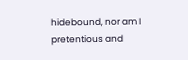hidebound, nor am I pretentious and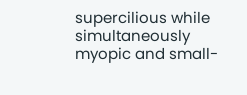supercilious while simultaneously myopic and small-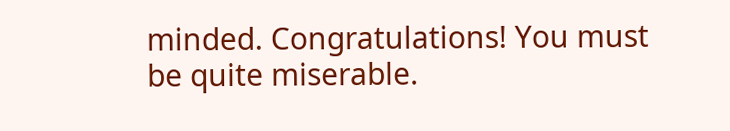minded. Congratulations! You must be quite miserable.